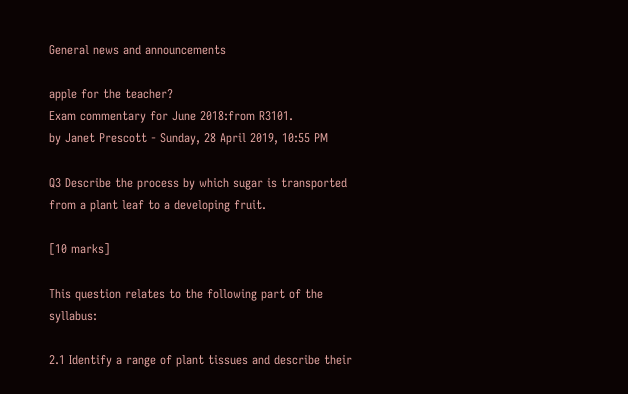General news and announcements

apple for the teacher?
Exam commentary for June 2018:from R3101.
by Janet Prescott - Sunday, 28 April 2019, 10:55 PM

Q3 Describe the process by which sugar is transported from a plant leaf to a developing fruit.

[10 marks]

This question relates to the following part of the syllabus:

2.1 Identify a range of plant tissues and describe their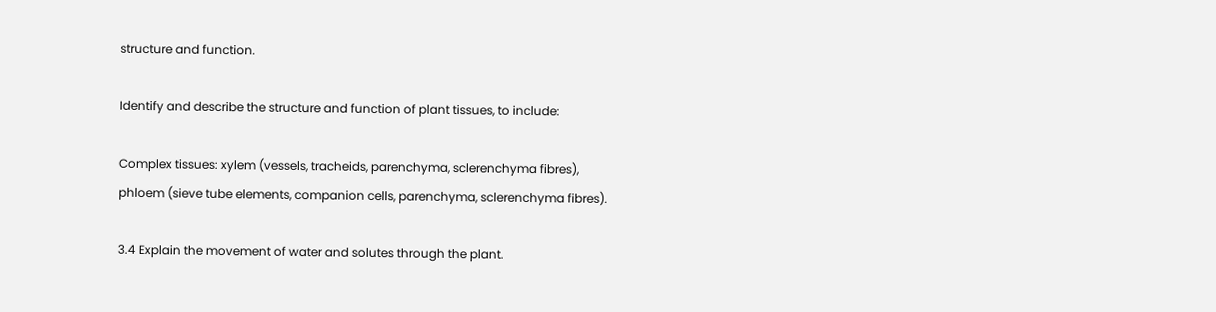structure and function.

Identify and describe the structure and function of plant tissues, to include:

Complex tissues: xylem (vessels, tracheids, parenchyma, sclerenchyma fibres), phloem (sieve tube elements, companion cells, parenchyma, sclerenchyma fibres).

3.4 Explain the movement of water and solutes through the plant.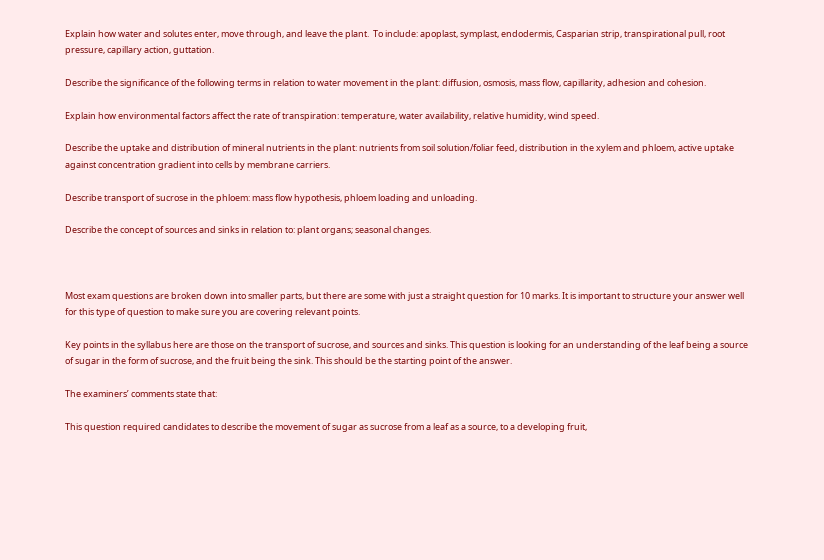Explain how water and solutes enter, move through, and leave the plant.  To include: apoplast, symplast, endodermis, Casparian strip, transpirational pull, root pressure, capillary action, guttation.

Describe the significance of the following terms in relation to water movement in the plant: diffusion, osmosis, mass flow, capillarity, adhesion and cohesion.

Explain how environmental factors affect the rate of transpiration: temperature, water availability, relative humidity, wind speed.

Describe the uptake and distribution of mineral nutrients in the plant: nutrients from soil solution/foliar feed, distribution in the xylem and phloem, active uptake against concentration gradient into cells by membrane carriers.

Describe transport of sucrose in the phloem: mass flow hypothesis, phloem loading and unloading.

Describe the concept of sources and sinks in relation to: plant organs; seasonal changes.



Most exam questions are broken down into smaller parts, but there are some with just a straight question for 10 marks. It is important to structure your answer well for this type of question to make sure you are covering relevant points.

Key points in the syllabus here are those on the transport of sucrose, and sources and sinks. This question is looking for an understanding of the leaf being a source of sugar in the form of sucrose, and the fruit being the sink. This should be the starting point of the answer.

The examiners’ comments state that:

This question required candidates to describe the movement of sugar as sucrose from a leaf as a source, to a developing fruit,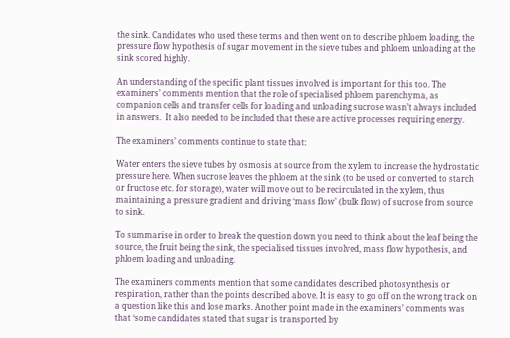the sink. Candidates who used these terms and then went on to describe phloem loading, the pressure flow hypothesis of sugar movement in the sieve tubes and phloem unloading at the sink scored highly.

An understanding of the specific plant tissues involved is important for this too. The examiners’ comments mention that the role of specialised phloem parenchyma, as companion cells and transfer cells for loading and unloading sucrose wasn’t always included in answers.  It also needed to be included that these are active processes requiring energy.

The examiners’ comments continue to state that:

Water enters the sieve tubes by osmosis at source from the xylem to increase the hydrostatic  pressure here. When sucrose leaves the phloem at the sink (to be used or converted to starch or fructose etc. for storage), water will move out to be recirculated in the xylem, thus maintaining a pressure gradient and driving ‘mass flow’ (bulk flow) of sucrose from source to sink.

To summarise in order to break the question down you need to think about the leaf being the source, the fruit being the sink, the specialised tissues involved, mass flow hypothesis, and phloem loading and unloading.

The examiners comments mention that some candidates described photosynthesis or respiration, rather than the points described above. It is easy to go off on the wrong track on a question like this and lose marks. Another point made in the examiners’ comments was that ‘some candidates stated that sugar is transported by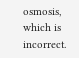osmosis, which is incorrect.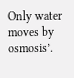Only water moves by osmosis’.